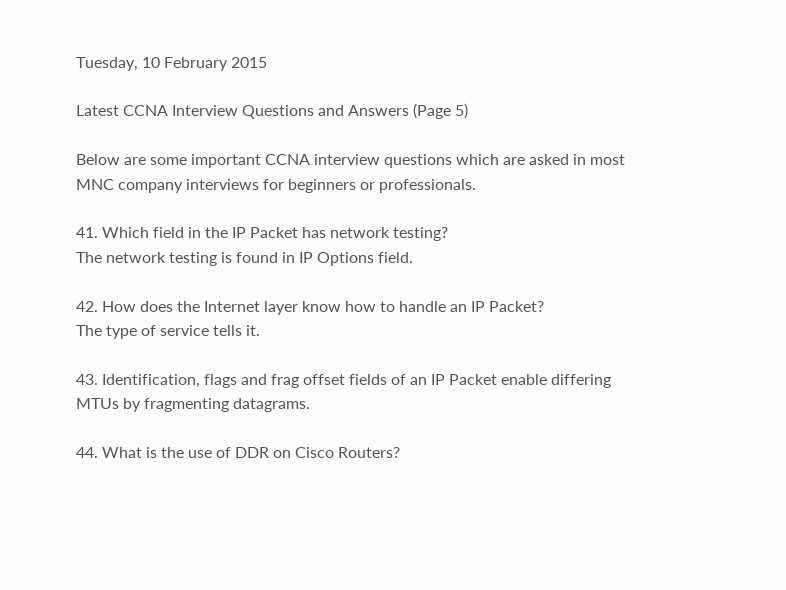Tuesday, 10 February 2015

Latest CCNA Interview Questions and Answers (Page 5)

Below are some important CCNA interview questions which are asked in most MNC company interviews for beginners or professionals.

41. Which field in the IP Packet has network testing?
The network testing is found in IP Options field.

42. How does the Internet layer know how to handle an IP Packet?
The type of service tells it.

43. Identification, flags and frag offset fields of an IP Packet enable differing MTUs by fragmenting datagrams.

44. What is the use of DDR on Cisco Routers?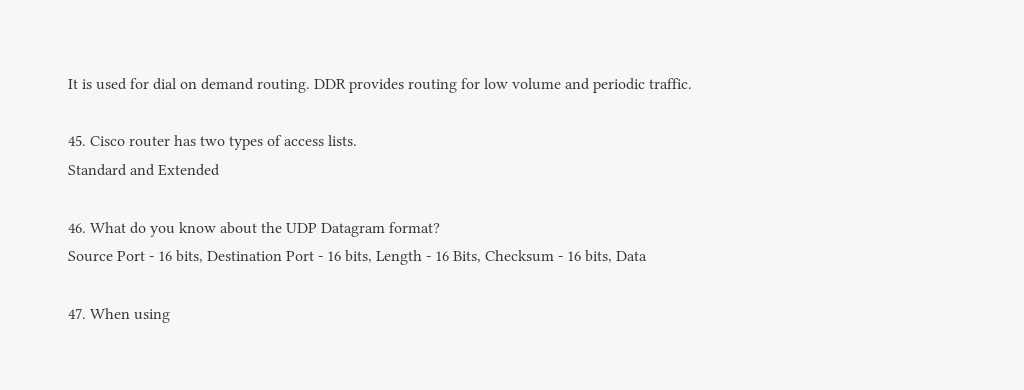It is used for dial on demand routing. DDR provides routing for low volume and periodic traffic.

45. Cisco router has two types of access lists.
Standard and Extended

46. What do you know about the UDP Datagram format?
Source Port - 16 bits, Destination Port - 16 bits, Length - 16 Bits, Checksum - 16 bits, Data

47. When using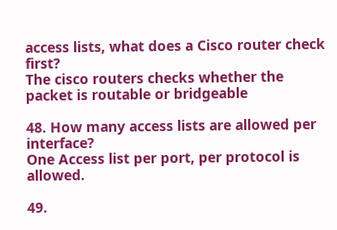access lists, what does a Cisco router check first?
The cisco routers checks whether the packet is routable or bridgeable

48. How many access lists are allowed per interface?
One Access list per port, per protocol is allowed.

49.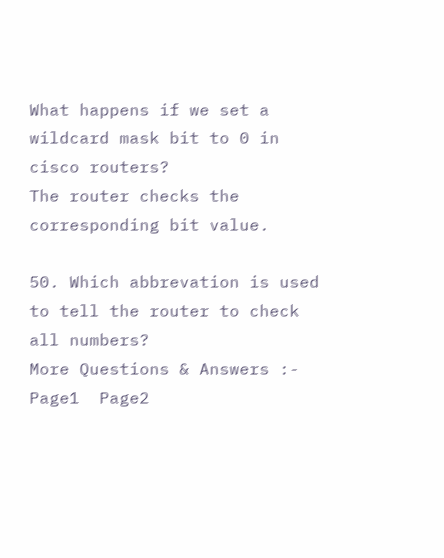What happens if we set a wildcard mask bit to 0 in cisco routers?
The router checks the corresponding bit value.

50. Which abbrevation is used to tell the router to check all numbers?
More Questions & Answers :-
Page1  Page2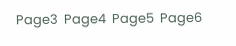Page3  Page4  Page5  Page6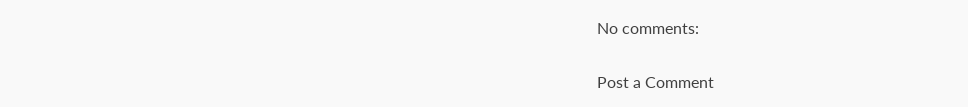No comments:

Post a Comment